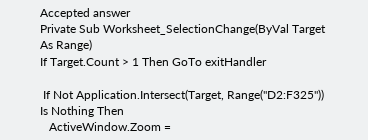Accepted answer
Private Sub Worksheet_SelectionChange(ByVal Target As Range)
If Target.Count > 1 Then GoTo exitHandler

 If Not Application.Intersect(Target, Range("D2:F325")) Is Nothing Then
   ActiveWindow.Zoom =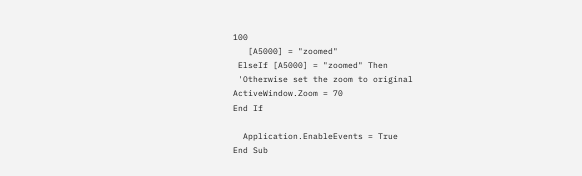100
   [A5000] = "zoomed"
 ElseIf [A5000] = "zoomed" Then
 'Otherwise set the zoom to original
ActiveWindow.Zoom = 70
End If

  Application.EnableEvents = True
End Sub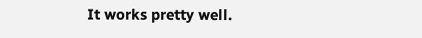It works pretty well.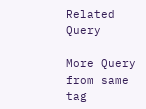Related Query

More Query from same tag